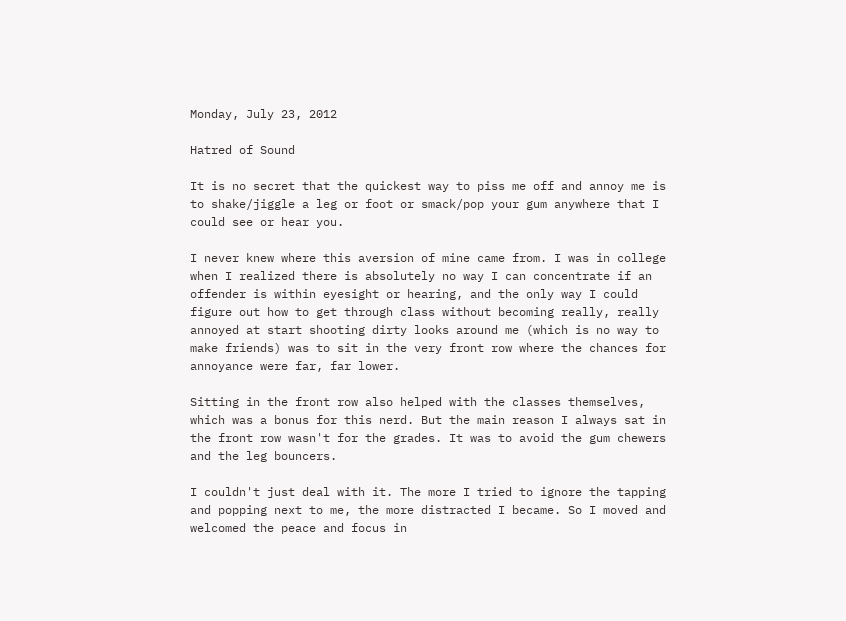Monday, July 23, 2012

Hatred of Sound

It is no secret that the quickest way to piss me off and annoy me is to shake/jiggle a leg or foot or smack/pop your gum anywhere that I could see or hear you.

I never knew where this aversion of mine came from. I was in college when I realized there is absolutely no way I can concentrate if an offender is within eyesight or hearing, and the only way I could figure out how to get through class without becoming really, really annoyed at start shooting dirty looks around me (which is no way to make friends) was to sit in the very front row where the chances for annoyance were far, far lower.

Sitting in the front row also helped with the classes themselves, which was a bonus for this nerd. But the main reason I always sat in the front row wasn't for the grades. It was to avoid the gum chewers and the leg bouncers.

I couldn't just deal with it. The more I tried to ignore the tapping and popping next to me, the more distracted I became. So I moved and welcomed the peace and focus in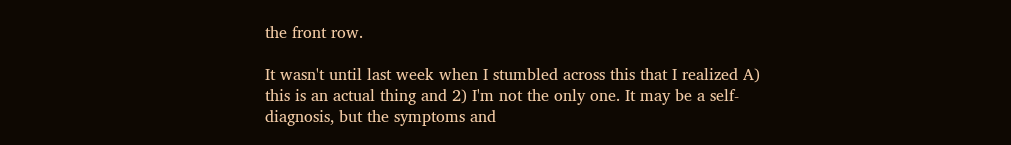the front row.

It wasn't until last week when I stumbled across this that I realized A) this is an actual thing and 2) I'm not the only one. It may be a self-diagnosis, but the symptoms and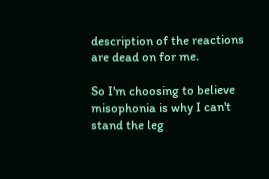description of the reactions are dead on for me.

So I'm choosing to believe misophonia is why I can't stand the leg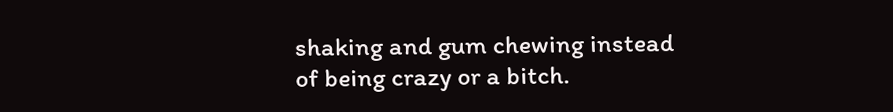shaking and gum chewing instead of being crazy or a bitch.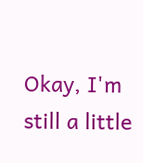Okay, I'm still a little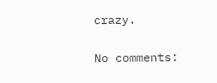crazy.

No comments: